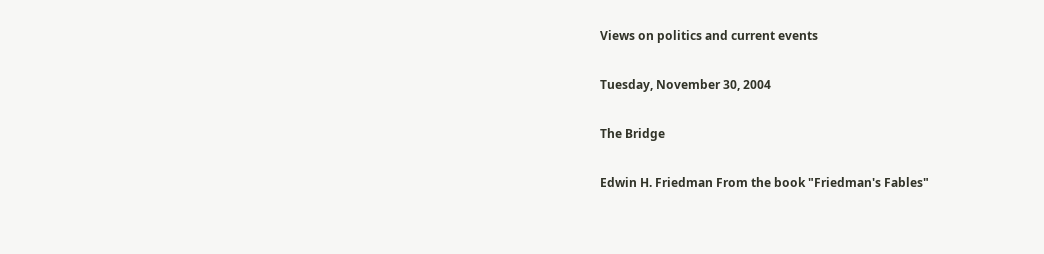Views on politics and current events

Tuesday, November 30, 2004

The Bridge

Edwin H. Friedman From the book "Friedman's Fables"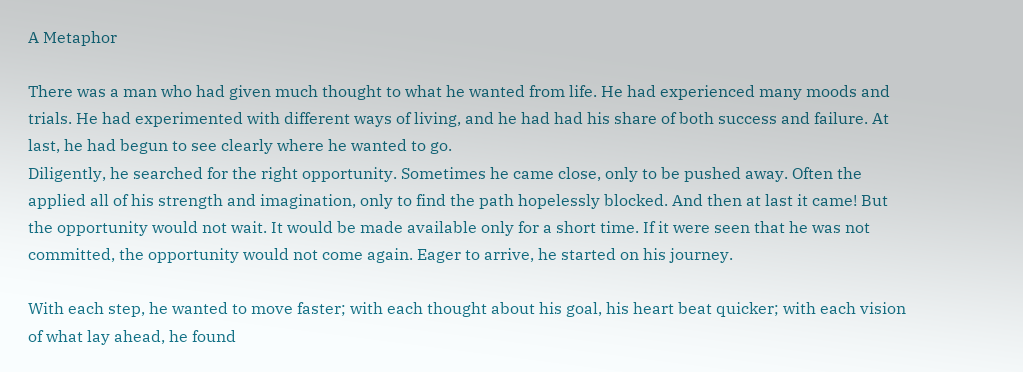A Metaphor

There was a man who had given much thought to what he wanted from life. He had experienced many moods and trials. He had experimented with different ways of living, and he had had his share of both success and failure. At last, he had begun to see clearly where he wanted to go.
Diligently, he searched for the right opportunity. Sometimes he came close, only to be pushed away. Often the applied all of his strength and imagination, only to find the path hopelessly blocked. And then at last it came! But the opportunity would not wait. It would be made available only for a short time. If it were seen that he was not committed, the opportunity would not come again. Eager to arrive, he started on his journey.

With each step, he wanted to move faster; with each thought about his goal, his heart beat quicker; with each vision of what lay ahead, he found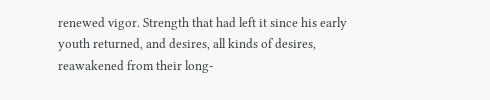renewed vigor. Strength that had left it since his early youth returned, and desires, all kinds of desires, reawakened from their long-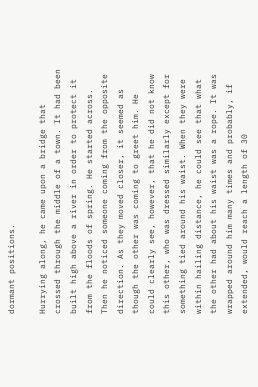dormant positions.

Hurrying along, he came upon a bridge that crossed through the middle of a town. It had been built high above a river in order to protect it from the floods of spring. He started across. Then he noticed someone coming from the opposite direction. As they moved closer, it seemed as though the other was coming to greet him. He could clearly see, however, that he did not know this other, who was dressed similarly except for something tied around his waist. When they were within hailing distance, he could see that what the other had about his waist was a rope. It was wrapped around him many times and probably, if extended, would reach a length of 30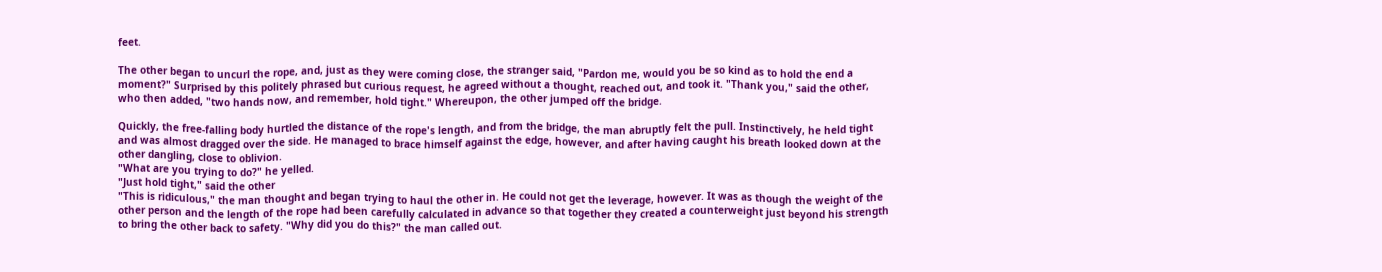feet.

The other began to uncurl the rope, and, just as they were coming close, the stranger said, "Pardon me, would you be so kind as to hold the end a moment?" Surprised by this politely phrased but curious request, he agreed without a thought, reached out, and took it. "Thank you," said the other, who then added, "two hands now, and remember, hold tight." Whereupon, the other jumped off the bridge.

Quickly, the free-falling body hurtled the distance of the rope's length, and from the bridge, the man abruptly felt the pull. Instinctively, he held tight and was almost dragged over the side. He managed to brace himself against the edge, however, and after having caught his breath looked down at the other dangling, close to oblivion.
"What are you trying to do?" he yelled.
"Just hold tight," said the other
"This is ridiculous," the man thought and began trying to haul the other in. He could not get the leverage, however. It was as though the weight of the other person and the length of the rope had been carefully calculated in advance so that together they created a counterweight just beyond his strength to bring the other back to safety. "Why did you do this?" the man called out.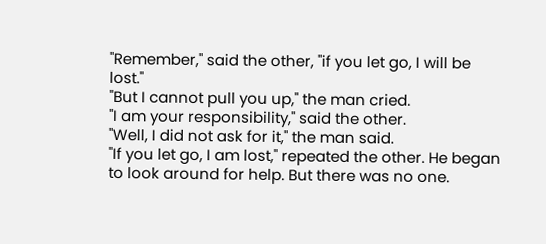"Remember," said the other, "if you let go, I will be lost."
"But I cannot pull you up," the man cried.
"I am your responsibility," said the other.
"Well, I did not ask for it," the man said.
"If you let go, I am lost," repeated the other. He began to look around for help. But there was no one.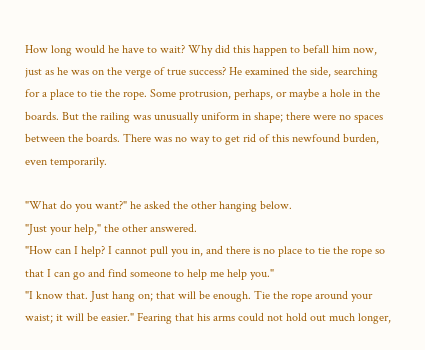How long would he have to wait? Why did this happen to befall him now, just as he was on the verge of true success? He examined the side, searching for a place to tie the rope. Some protrusion, perhaps, or maybe a hole in the boards. But the railing was unusually uniform in shape; there were no spaces between the boards. There was no way to get rid of this newfound burden, even temporarily.

"What do you want?" he asked the other hanging below.
"Just your help," the other answered.
"How can I help? I cannot pull you in, and there is no place to tie the rope so that I can go and find someone to help me help you."
"I know that. Just hang on; that will be enough. Tie the rope around your waist; it will be easier." Fearing that his arms could not hold out much longer,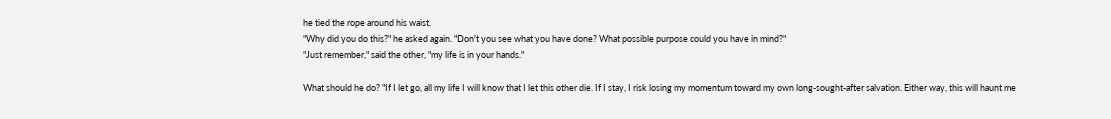he tied the rope around his waist.
"Why did you do this?" he asked again. "Don't you see what you have done? What possible purpose could you have in mind?"
"Just remember," said the other, "my life is in your hands."

What should he do? "If I let go, all my life I will know that I let this other die. If I stay, I risk losing my momentum toward my own long-sought-after salvation. Either way, this will haunt me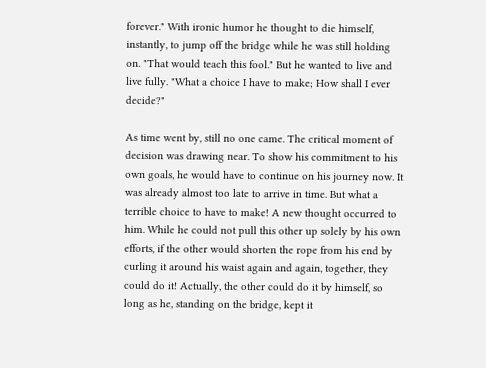forever." With ironic humor he thought to die himself, instantly, to jump off the bridge while he was still holding on. "That would teach this fool." But he wanted to live and live fully. "What a choice I have to make; How shall I ever decide?"

As time went by, still no one came. The critical moment of decision was drawing near. To show his commitment to his own goals, he would have to continue on his journey now. It was already almost too late to arrive in time. But what a terrible choice to have to make! A new thought occurred to him. While he could not pull this other up solely by his own efforts, if the other would shorten the rope from his end by curling it around his waist again and again, together, they could do it! Actually, the other could do it by himself, so long as he, standing on the bridge, kept it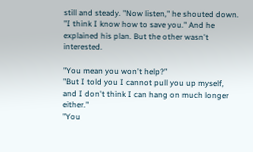still and steady. "Now listen," he shouted down. "I think I know how to save you." And he explained his plan. But the other wasn't interested.

"You mean you won't help?”
"But I told you I cannot pull you up myself, and I don't think I can hang on much longer either."
"You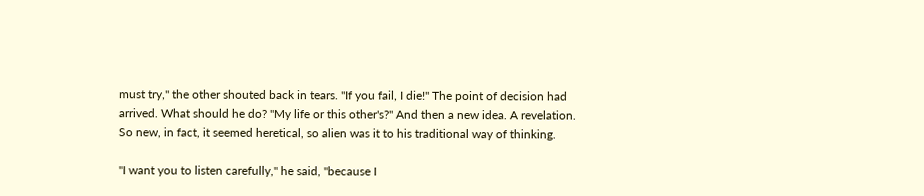must try," the other shouted back in tears. "If you fail, I die!" The point of decision had arrived. What should he do? "My life or this other's?" And then a new idea. A revelation. So new, in fact, it seemed heretical, so alien was it to his traditional way of thinking.

"I want you to listen carefully," he said, "because I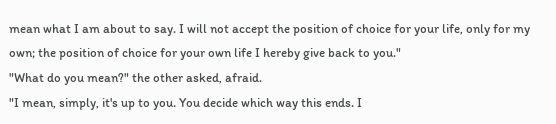mean what I am about to say. I will not accept the position of choice for your life, only for my own; the position of choice for your own life I hereby give back to you."
"What do you mean?" the other asked, afraid.
"I mean, simply, it's up to you. You decide which way this ends. I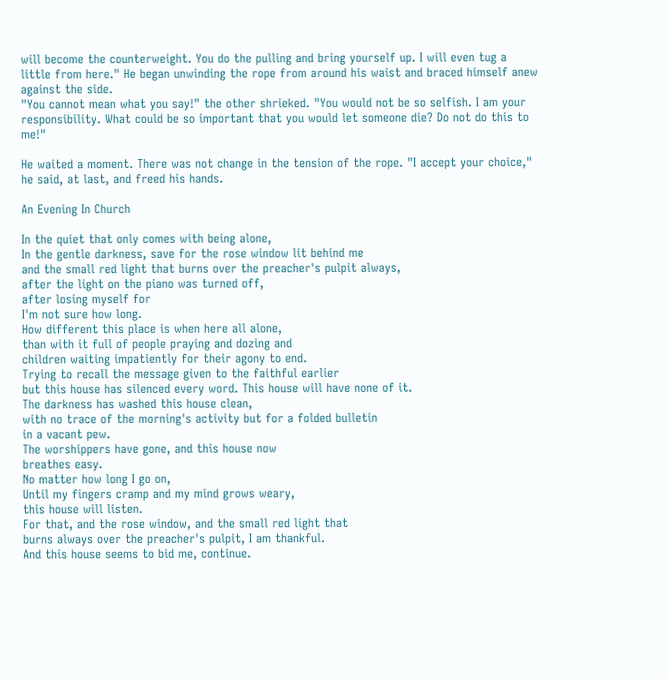will become the counterweight. You do the pulling and bring yourself up. I will even tug a little from here." He began unwinding the rope from around his waist and braced himself anew against the side.
"You cannot mean what you say!" the other shrieked. "You would not be so selfish. I am your responsibility. What could be so important that you would let someone die? Do not do this to me!"

He waited a moment. There was not change in the tension of the rope. "I accept your choice," he said, at last, and freed his hands.

An Evening In Church

In the quiet that only comes with being alone,
In the gentle darkness, save for the rose window lit behind me
and the small red light that burns over the preacher's pulpit always,
after the light on the piano was turned off,
after losing myself for
I'm not sure how long.
How different this place is when here all alone,
than with it full of people praying and dozing and
children waiting impatiently for their agony to end.
Trying to recall the message given to the faithful earlier
but this house has silenced every word. This house will have none of it.
The darkness has washed this house clean,
with no trace of the morning's activity but for a folded bulletin
in a vacant pew.
The worshippers have gone, and this house now
breathes easy.
No matter how long I go on,
Until my fingers cramp and my mind grows weary,
this house will listen.
For that, and the rose window, and the small red light that
burns always over the preacher's pulpit, I am thankful.
And this house seems to bid me, continue.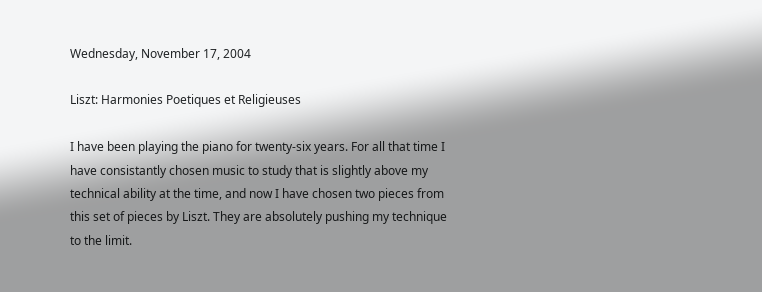Wednesday, November 17, 2004

Liszt: Harmonies Poetiques et Religieuses

I have been playing the piano for twenty-six years. For all that time I have consistantly chosen music to study that is slightly above my technical ability at the time, and now I have chosen two pieces from this set of pieces by Liszt. They are absolutely pushing my technique to the limit.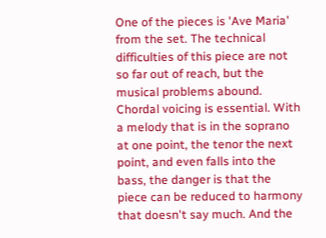One of the pieces is 'Ave Maria' from the set. The technical difficulties of this piece are not so far out of reach, but the musical problems abound. Chordal voicing is essential. With a melody that is in the soprano at one point, the tenor the next point, and even falls into the bass, the danger is that the piece can be reduced to harmony that doesn't say much. And the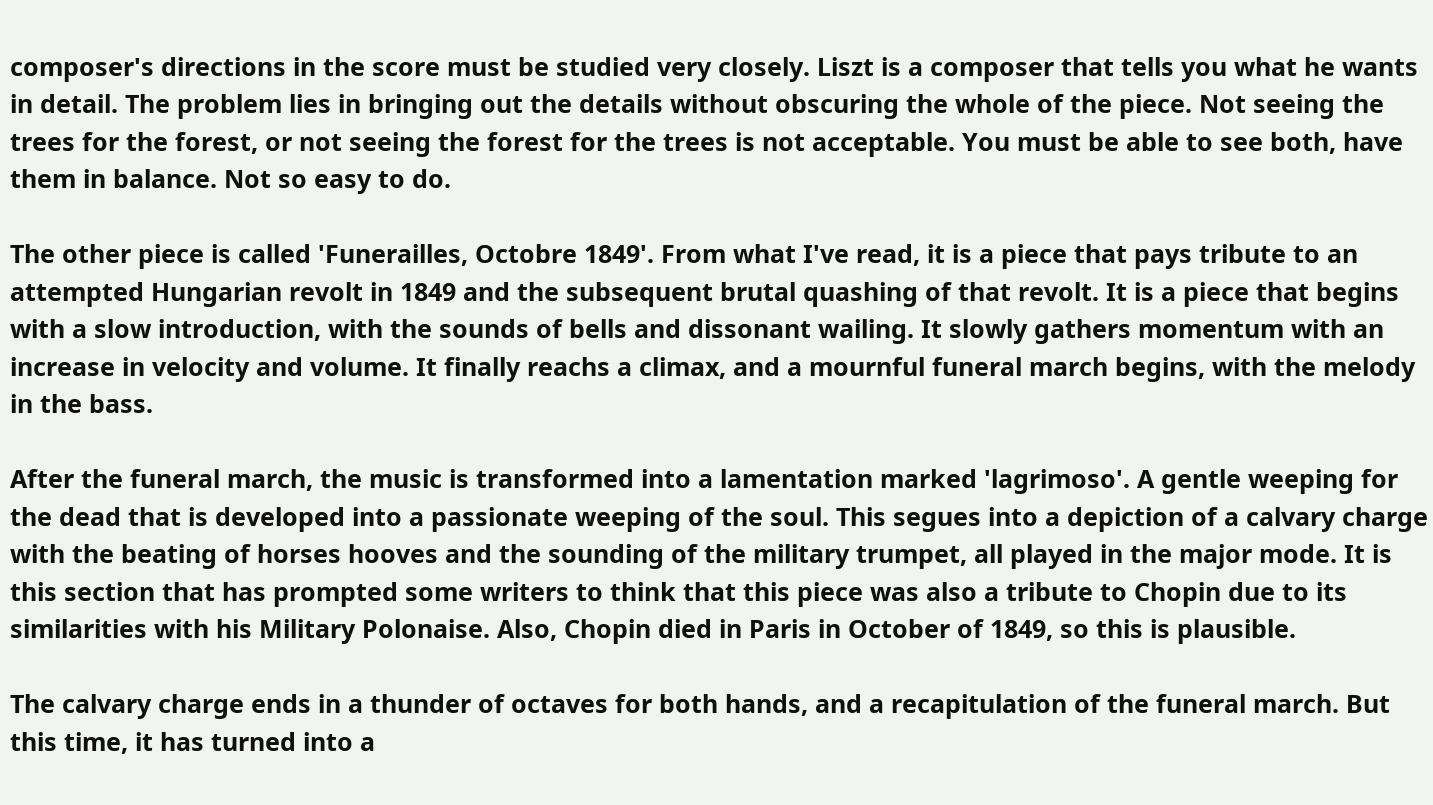composer's directions in the score must be studied very closely. Liszt is a composer that tells you what he wants in detail. The problem lies in bringing out the details without obscuring the whole of the piece. Not seeing the trees for the forest, or not seeing the forest for the trees is not acceptable. You must be able to see both, have them in balance. Not so easy to do.

The other piece is called 'Funerailles, Octobre 1849'. From what I've read, it is a piece that pays tribute to an attempted Hungarian revolt in 1849 and the subsequent brutal quashing of that revolt. It is a piece that begins with a slow introduction, with the sounds of bells and dissonant wailing. It slowly gathers momentum with an increase in velocity and volume. It finally reachs a climax, and a mournful funeral march begins, with the melody in the bass.

After the funeral march, the music is transformed into a lamentation marked 'lagrimoso'. A gentle weeping for the dead that is developed into a passionate weeping of the soul. This segues into a depiction of a calvary charge with the beating of horses hooves and the sounding of the military trumpet, all played in the major mode. It is this section that has prompted some writers to think that this piece was also a tribute to Chopin due to its similarities with his Military Polonaise. Also, Chopin died in Paris in October of 1849, so this is plausible.

The calvary charge ends in a thunder of octaves for both hands, and a recapitulation of the funeral march. But this time, it has turned into a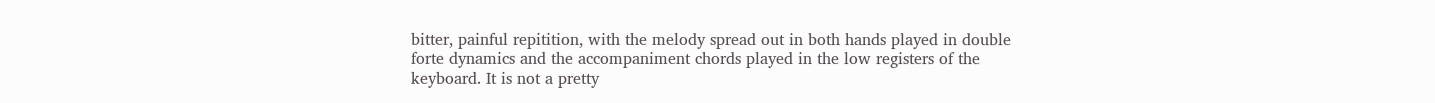bitter, painful repitition, with the melody spread out in both hands played in double forte dynamics and the accompaniment chords played in the low registers of the keyboard. It is not a pretty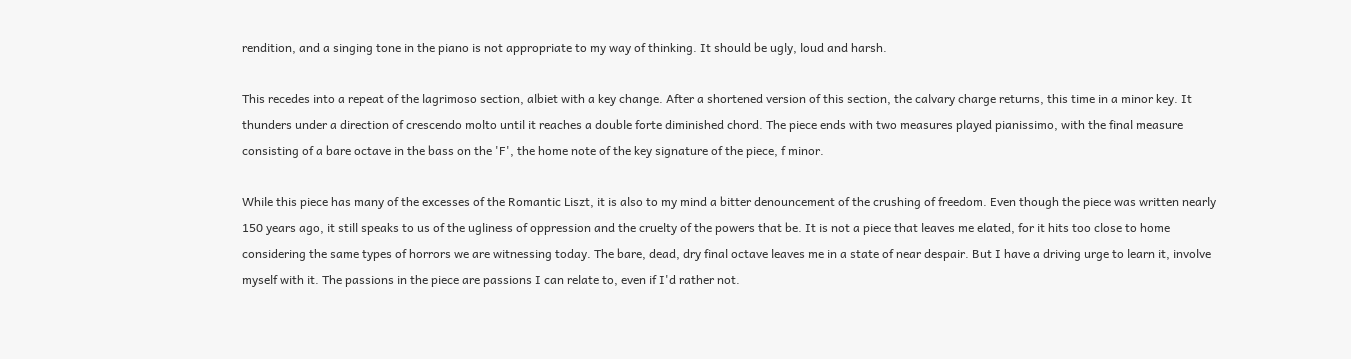rendition, and a singing tone in the piano is not appropriate to my way of thinking. It should be ugly, loud and harsh.

This recedes into a repeat of the lagrimoso section, albiet with a key change. After a shortened version of this section, the calvary charge returns, this time in a minor key. It thunders under a direction of crescendo molto until it reaches a double forte diminished chord. The piece ends with two measures played pianissimo, with the final measure consisting of a bare octave in the bass on the 'F', the home note of the key signature of the piece, f minor.

While this piece has many of the excesses of the Romantic Liszt, it is also to my mind a bitter denouncement of the crushing of freedom. Even though the piece was written nearly 150 years ago, it still speaks to us of the ugliness of oppression and the cruelty of the powers that be. It is not a piece that leaves me elated, for it hits too close to home considering the same types of horrors we are witnessing today. The bare, dead, dry final octave leaves me in a state of near despair. But I have a driving urge to learn it, involve myself with it. The passions in the piece are passions I can relate to, even if I'd rather not.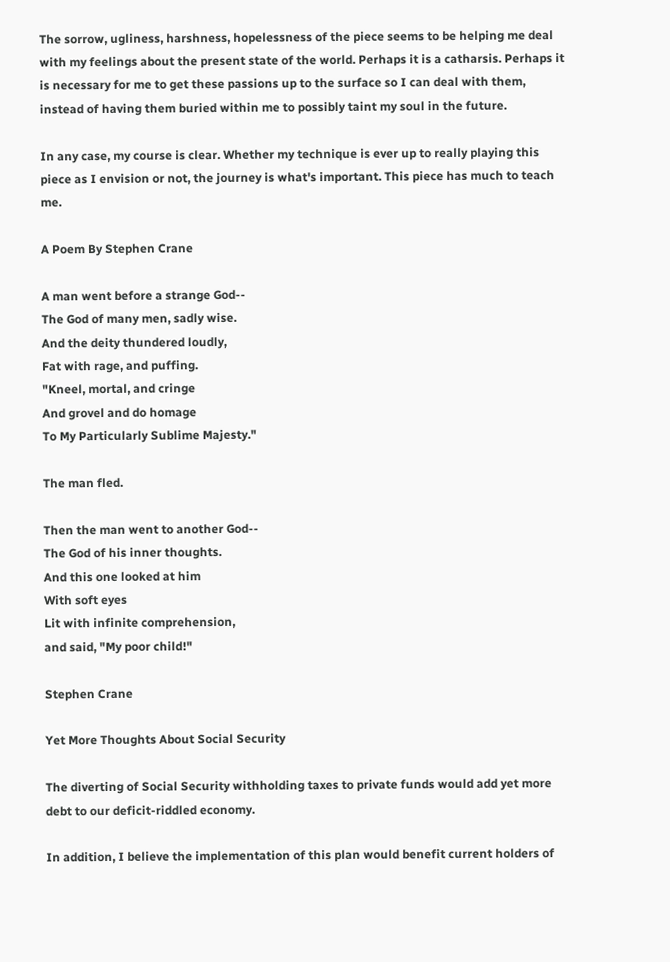The sorrow, ugliness, harshness, hopelessness of the piece seems to be helping me deal with my feelings about the present state of the world. Perhaps it is a catharsis. Perhaps it is necessary for me to get these passions up to the surface so I can deal with them, instead of having them buried within me to possibly taint my soul in the future.

In any case, my course is clear. Whether my technique is ever up to really playing this piece as I envision or not, the journey is what's important. This piece has much to teach me.

A Poem By Stephen Crane

A man went before a strange God--
The God of many men, sadly wise.
And the deity thundered loudly,
Fat with rage, and puffing.
"Kneel, mortal, and cringe
And grovel and do homage
To My Particularly Sublime Majesty."

The man fled.

Then the man went to another God--
The God of his inner thoughts.
And this one looked at him
With soft eyes
Lit with infinite comprehension,
and said, "My poor child!"

Stephen Crane

Yet More Thoughts About Social Security

The diverting of Social Security withholding taxes to private funds would add yet more debt to our deficit-riddled economy.

In addition, I believe the implementation of this plan would benefit current holders of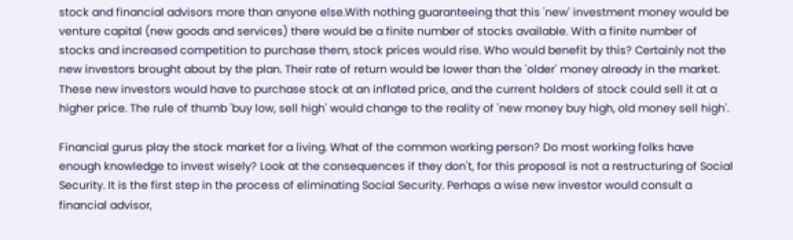stock and financial advisors more than anyone else.With nothing guaranteeing that this 'new' investment money would be venture capital (new goods and services) there would be a finite number of stocks available. With a finite number of stocks and increased competition to purchase them, stock prices would rise. Who would benefit by this? Certainly not the new investors brought about by the plan. Their rate of return would be lower than the 'older' money already in the market. These new investors would have to purchase stock at an inflated price, and the current holders of stock could sell it at a higher price. The rule of thumb 'buy low, sell high' would change to the reality of 'new money buy high, old money sell high'.

Financial gurus play the stock market for a living. What of the common working person? Do most working folks have enough knowledge to invest wisely? Look at the consequences if they don't, for this proposal is not a restructuring of Social Security. It is the first step in the process of eliminating Social Security. Perhaps a wise new investor would consult a financial advisor,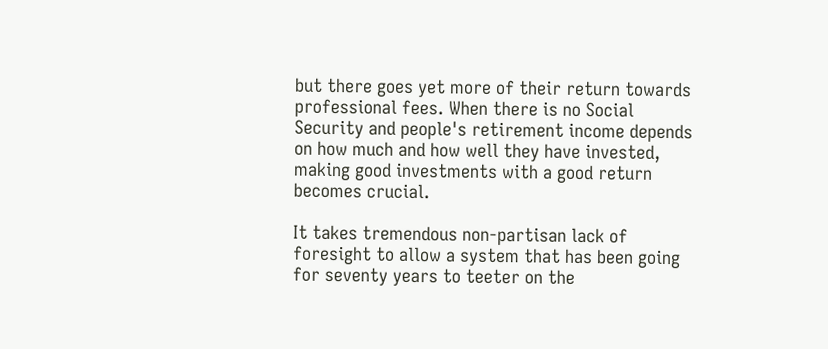but there goes yet more of their return towards professional fees. When there is no Social Security and people's retirement income depends on how much and how well they have invested, making good investments with a good return becomes crucial.

It takes tremendous non-partisan lack of foresight to allow a system that has been going for seventy years to teeter on the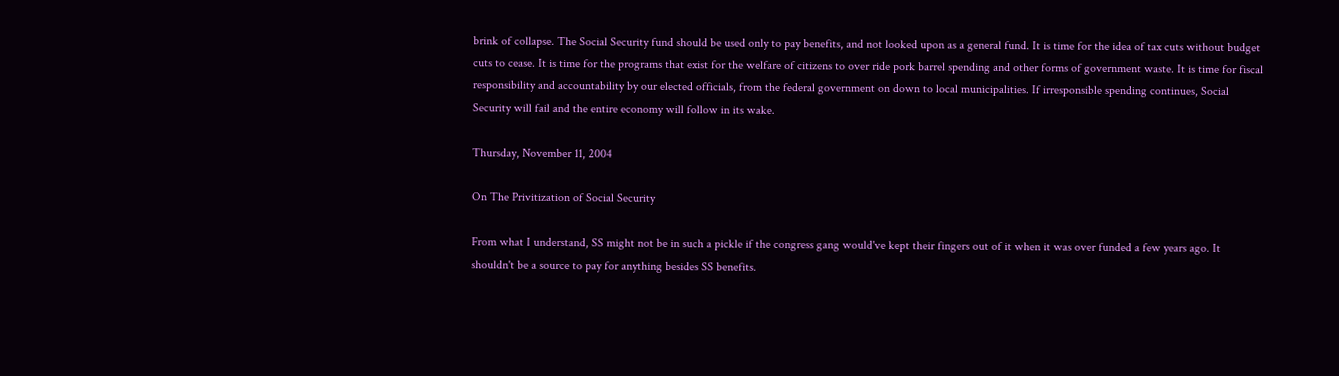brink of collapse. The Social Security fund should be used only to pay benefits, and not looked upon as a general fund. It is time for the idea of tax cuts without budget cuts to cease. It is time for the programs that exist for the welfare of citizens to over ride pork barrel spending and other forms of government waste. It is time for fiscal responsibility and accountability by our elected officials, from the federal government on down to local municipalities. If irresponsible spending continues, Social Security will fail and the entire economy will follow in its wake.

Thursday, November 11, 2004

On The Privitization of Social Security

From what I understand, SS might not be in such a pickle if the congress gang would've kept their fingers out of it when it was over funded a few years ago. It shouldn't be a source to pay for anything besides SS benefits.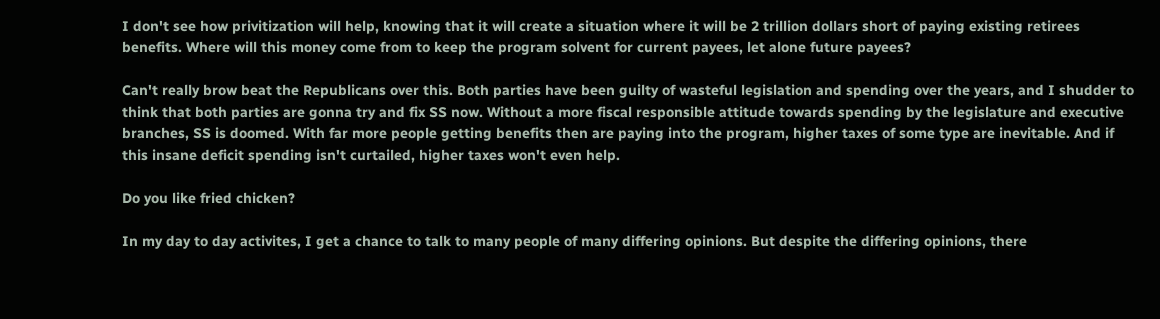I don't see how privitization will help, knowing that it will create a situation where it will be 2 trillion dollars short of paying existing retirees benefits. Where will this money come from to keep the program solvent for current payees, let alone future payees?

Can't really brow beat the Republicans over this. Both parties have been guilty of wasteful legislation and spending over the years, and I shudder to think that both parties are gonna try and fix SS now. Without a more fiscal responsible attitude towards spending by the legislature and executive branches, SS is doomed. With far more people getting benefits then are paying into the program, higher taxes of some type are inevitable. And if this insane deficit spending isn't curtailed, higher taxes won't even help.

Do you like fried chicken?

In my day to day activites, I get a chance to talk to many people of many differing opinions. But despite the differing opinions, there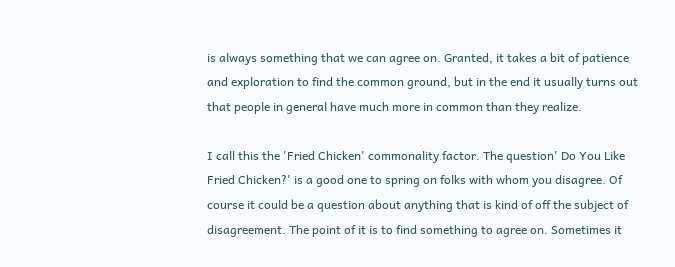is always something that we can agree on. Granted, it takes a bit of patience and exploration to find the common ground, but in the end it usually turns out that people in general have much more in common than they realize.

I call this the 'Fried Chicken' commonality factor. The question' Do You Like Fried Chicken?' is a good one to spring on folks with whom you disagree. Of course it could be a question about anything that is kind of off the subject of disagreement. The point of it is to find something to agree on. Sometimes it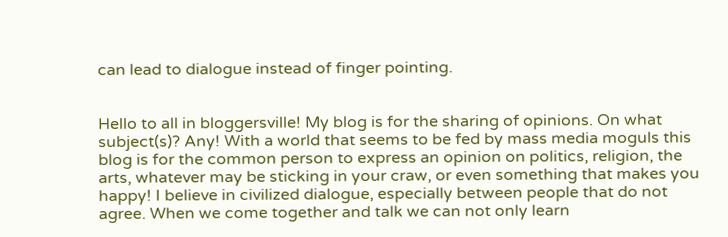can lead to dialogue instead of finger pointing.


Hello to all in bloggersville! My blog is for the sharing of opinions. On what subject(s)? Any! With a world that seems to be fed by mass media moguls this blog is for the common person to express an opinion on politics, religion, the arts, whatever may be sticking in your craw, or even something that makes you happy! I believe in civilized dialogue, especially between people that do not agree. When we come together and talk we can not only learn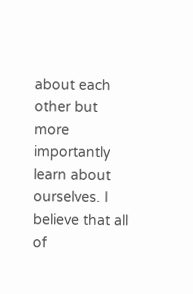about each other but more importantly learn about ourselves. I believe that all of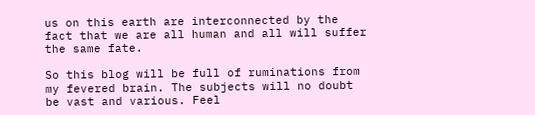us on this earth are interconnected by the fact that we are all human and all will suffer the same fate.

So this blog will be full of ruminations from my fevered brain. The subjects will no doubt be vast and various. Feel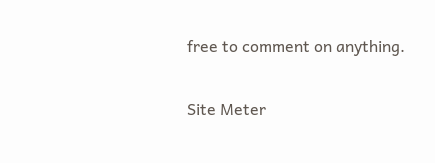free to comment on anything.

Site Meter